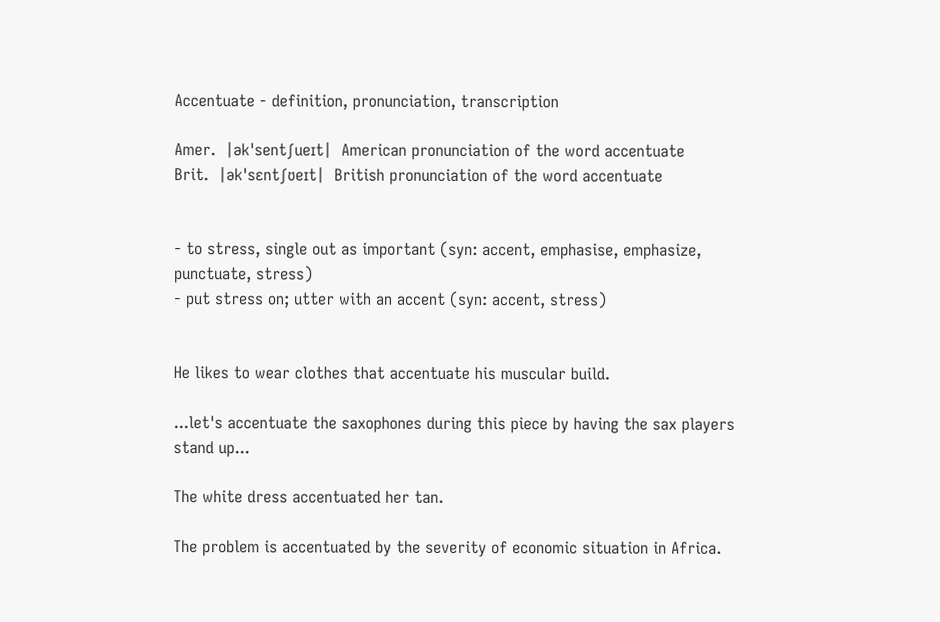Accentuate - definition, pronunciation, transcription

Amer.  |əkˈsentʃueɪt|  American pronunciation of the word accentuate
Brit.  |əkˈsɛntʃʊeɪt|  British pronunciation of the word accentuate


- to stress, single out as important (syn: accent, emphasise, emphasize, punctuate, stress)
- put stress on; utter with an accent (syn: accent, stress)


He likes to wear clothes that accentuate his muscular build.

...let's accentuate the saxophones during this piece by having the sax players stand up...

The white dress accentuated her tan.

The problem is accentuated by the severity of economic situation in Africa.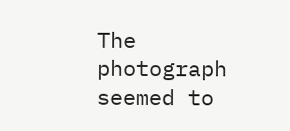The photograph seemed to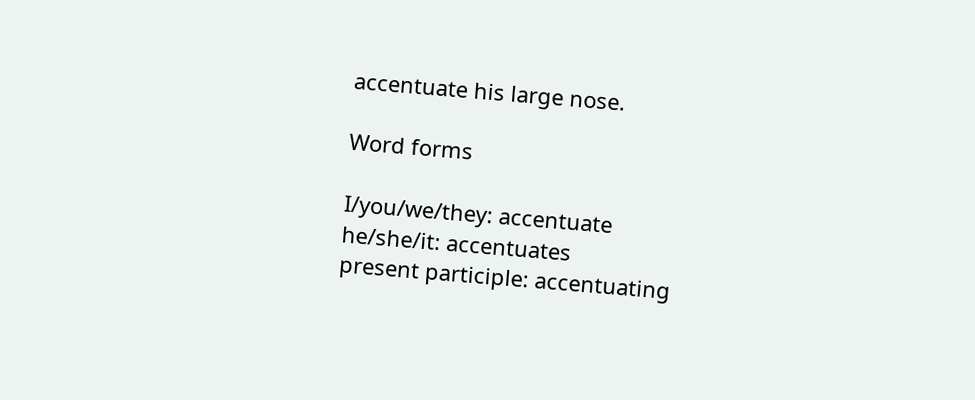accentuate his large nose.

Word forms

I/you/we/they: accentuate
he/she/it: accentuates
present participle: accentuating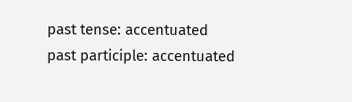past tense: accentuated
past participle: accentuated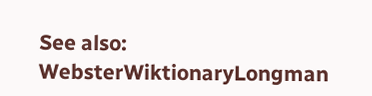See also:  WebsterWiktionaryLongman